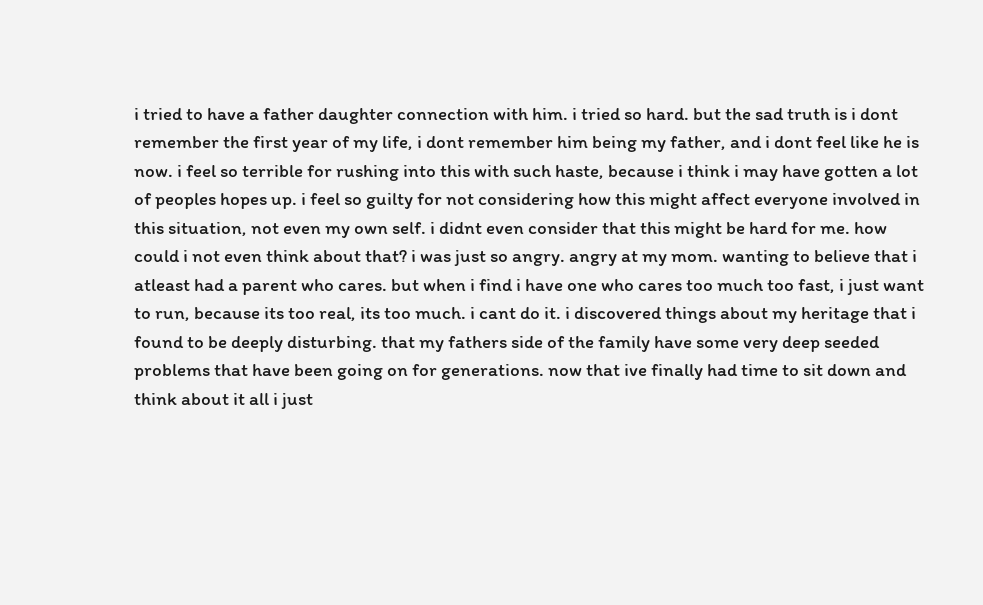i tried to have a father daughter connection with him. i tried so hard. but the sad truth is i dont remember the first year of my life, i dont remember him being my father, and i dont feel like he is now. i feel so terrible for rushing into this with such haste, because i think i may have gotten a lot of peoples hopes up. i feel so guilty for not considering how this might affect everyone involved in this situation, not even my own self. i didnt even consider that this might be hard for me. how could i not even think about that? i was just so angry. angry at my mom. wanting to believe that i atleast had a parent who cares. but when i find i have one who cares too much too fast, i just want to run, because its too real, its too much. i cant do it. i discovered things about my heritage that i found to be deeply disturbing. that my fathers side of the family have some very deep seeded problems that have been going on for generations. now that ive finally had time to sit down and think about it all i just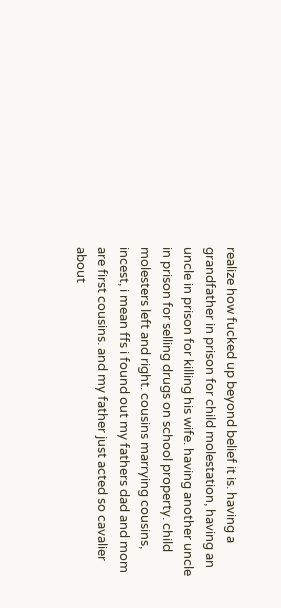realize how fucked up beyond belief it is. having a grandfather in prison for child molestation, having an uncle in prison for killing his wife. having another uncle in prison for selling drugs on school property. child molesters left and right. cousins marrying cousins, incest, i mean ffs i found out my fathers dad and mom are first cousins. and my father just acted so cavalier about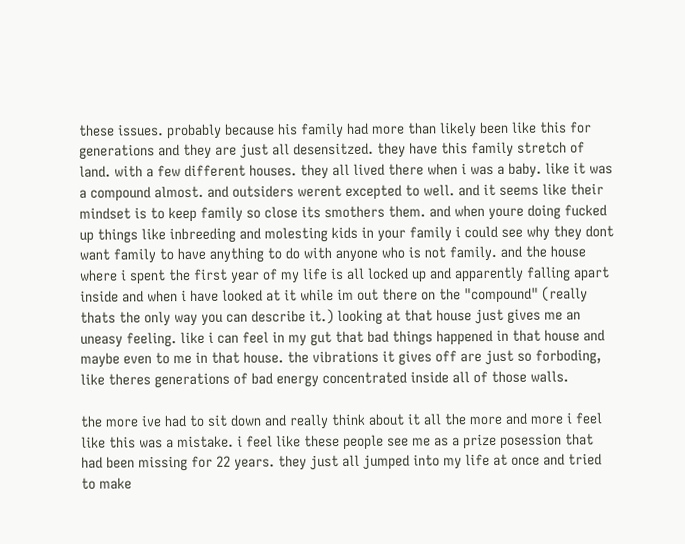these issues. probably because his family had more than likely been like this for generations and they are just all desensitzed. they have this family stretch of land. with a few different houses. they all lived there when i was a baby. like it was a compound almost. and outsiders werent excepted to well. and it seems like their mindset is to keep family so close its smothers them. and when youre doing fucked up things like inbreeding and molesting kids in your family i could see why they dont want family to have anything to do with anyone who is not family. and the house where i spent the first year of my life is all locked up and apparently falling apart inside and when i have looked at it while im out there on the "compound" (really thats the only way you can describe it.) looking at that house just gives me an uneasy feeling. like i can feel in my gut that bad things happened in that house and maybe even to me in that house. the vibrations it gives off are just so forboding, like theres generations of bad energy concentrated inside all of those walls.

the more ive had to sit down and really think about it all the more and more i feel like this was a mistake. i feel like these people see me as a prize posession that had been missing for 22 years. they just all jumped into my life at once and tried to make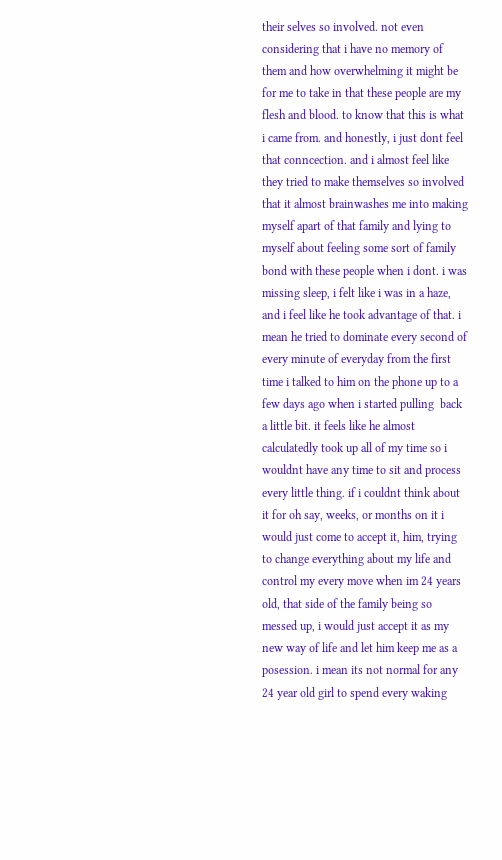their selves so involved. not even considering that i have no memory of them and how overwhelming it might be for me to take in that these people are my flesh and blood. to know that this is what i came from. and honestly, i just dont feel that conncection. and i almost feel like they tried to make themselves so involved that it almost brainwashes me into making myself apart of that family and lying to myself about feeling some sort of family bond with these people when i dont. i was missing sleep, i felt like i was in a haze, and i feel like he took advantage of that. i mean he tried to dominate every second of every minute of everyday from the first time i talked to him on the phone up to a few days ago when i started pulling  back a little bit. it feels like he almost calculatedly took up all of my time so i wouldnt have any time to sit and process every little thing. if i couldnt think about it for oh say, weeks, or months on it i would just come to accept it, him, trying to change everything about my life and control my every move when im 24 years old, that side of the family being so messed up, i would just accept it as my new way of life and let him keep me as a posession. i mean its not normal for any 24 year old girl to spend every waking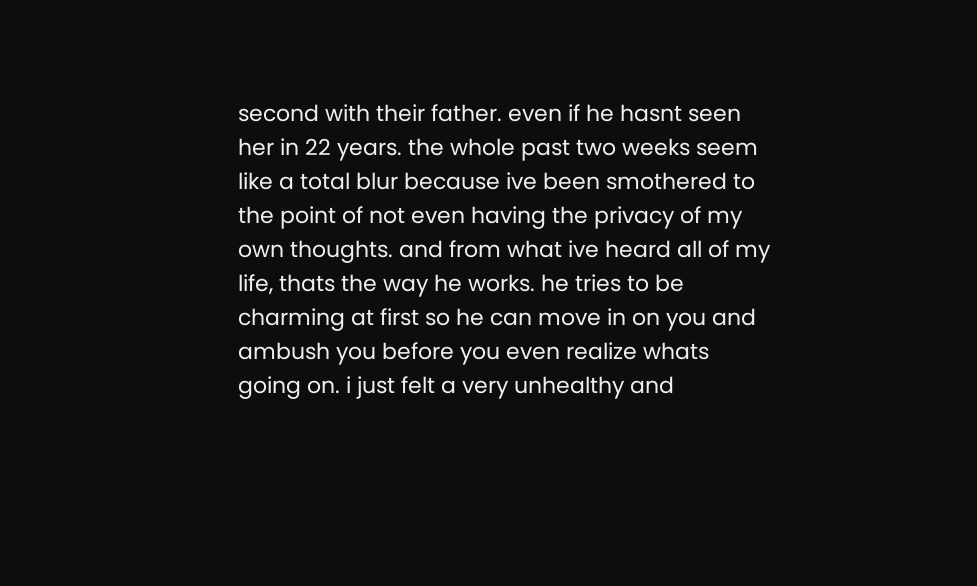second with their father. even if he hasnt seen her in 22 years. the whole past two weeks seem like a total blur because ive been smothered to the point of not even having the privacy of my own thoughts. and from what ive heard all of my life, thats the way he works. he tries to be charming at first so he can move in on you and ambush you before you even realize whats going on. i just felt a very unhealthy and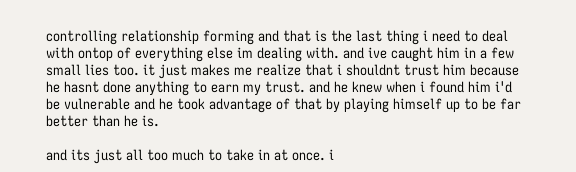controlling relationship forming and that is the last thing i need to deal with ontop of everything else im dealing with. and ive caught him in a few small lies too. it just makes me realize that i shouldnt trust him because he hasnt done anything to earn my trust. and he knew when i found him i'd be vulnerable and he took advantage of that by playing himself up to be far better than he is.

and its just all too much to take in at once. i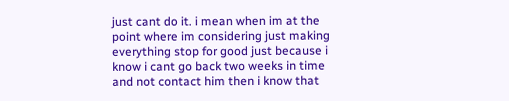just cant do it. i mean when im at the point where im considering just making everything stop for good just because i know i cant go back two weeks in time and not contact him then i know that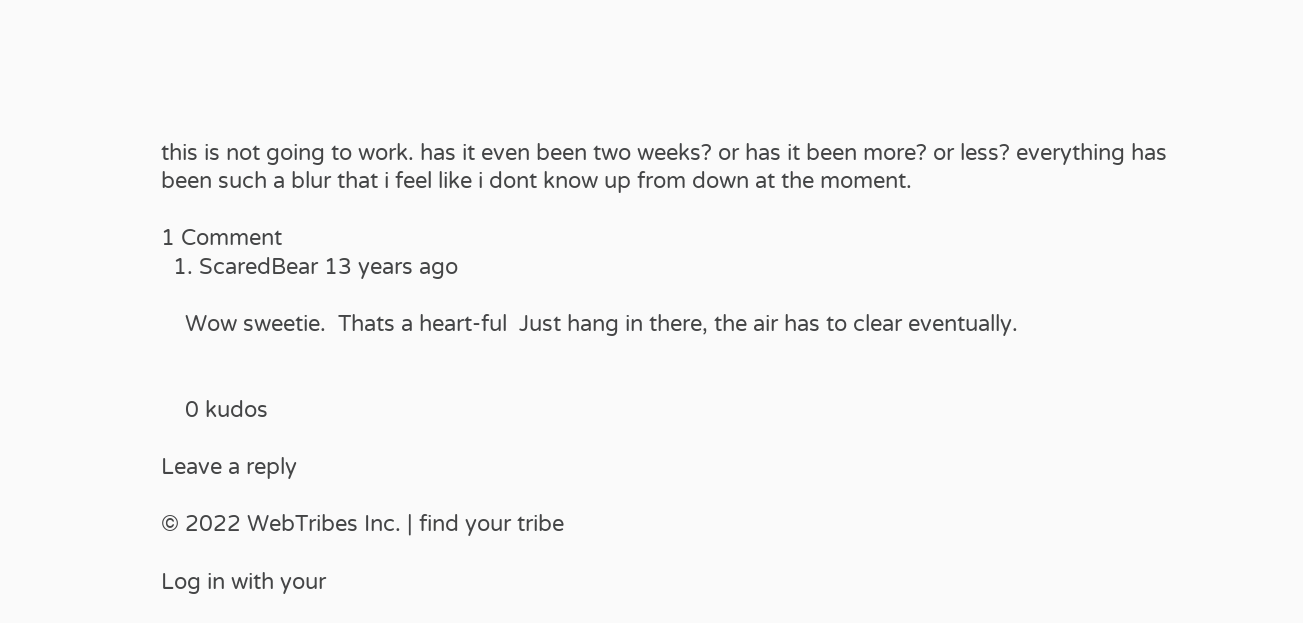this is not going to work. has it even been two weeks? or has it been more? or less? everything has been such a blur that i feel like i dont know up from down at the moment.

1 Comment
  1. ScaredBear 13 years ago

    Wow sweetie.  Thats a heart-ful  Just hang in there, the air has to clear eventually.


    0 kudos

Leave a reply

© 2022 WebTribes Inc. | find your tribe

Log in with your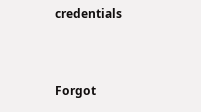credentials


Forgot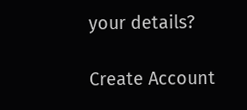your details?

Create Account